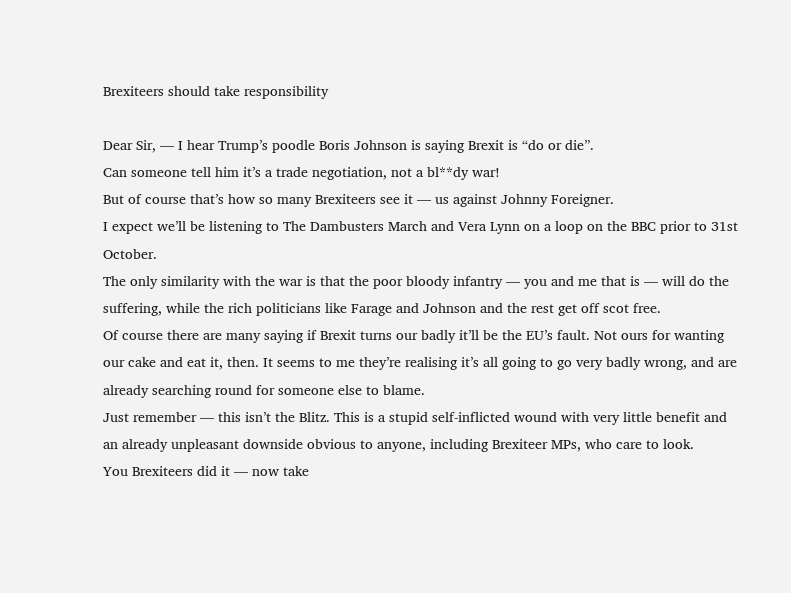Brexiteers should take responsibility

Dear Sir, — I hear Trump’s poodle Boris Johnson is saying Brexit is “do or die”.
Can someone tell him it’s a trade negotiation, not a bl**dy war!
But of course that’s how so many Brexiteers see it — us against Johnny Foreigner.
I expect we’ll be listening to The Dambusters March and Vera Lynn on a loop on the BBC prior to 31st October.
The only similarity with the war is that the poor bloody infantry — you and me that is — will do the suffering, while the rich politicians like Farage and Johnson and the rest get off scot free.
Of course there are many saying if Brexit turns our badly it’ll be the EU’s fault. Not ours for wanting our cake and eat it, then. It seems to me they’re realising it’s all going to go very badly wrong, and are already searching round for someone else to blame.
Just remember — this isn’t the Blitz. This is a stupid self-inflicted wound with very little benefit and an already unpleasant downside obvious to anyone, including Brexiteer MPs, who care to look.
You Brexiteers did it — now take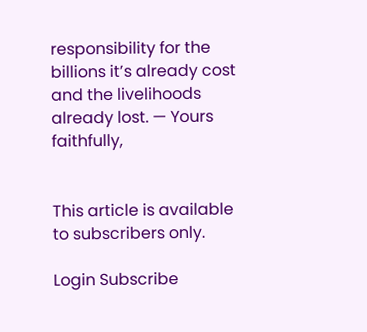responsibility for the billions it’s already cost and the livelihoods already lost. — Yours faithfully,


This article is available to subscribers only.

Login Subscribe